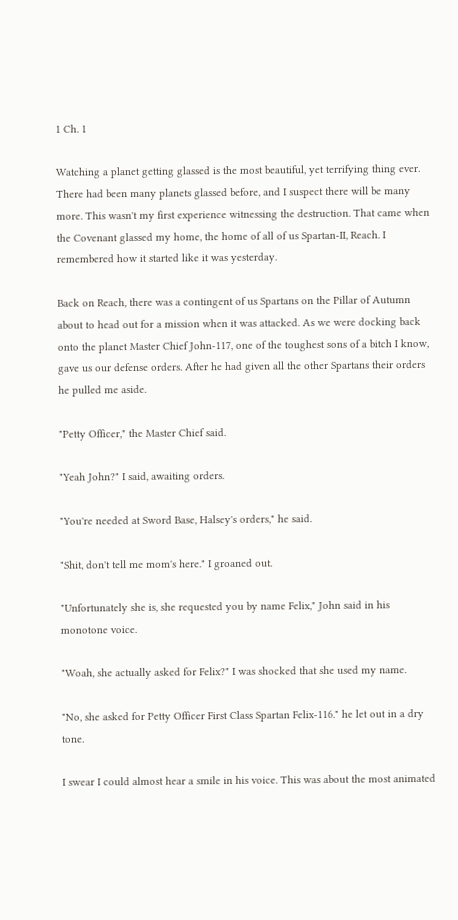1 Ch. 1

Watching a planet getting glassed is the most beautiful, yet terrifying thing ever. There had been many planets glassed before, and I suspect there will be many more. This wasn't my first experience witnessing the destruction. That came when the Covenant glassed my home, the home of all of us Spartan-II, Reach. I remembered how it started like it was yesterday.

Back on Reach, there was a contingent of us Spartans on the Pillar of Autumn about to head out for a mission when it was attacked. As we were docking back onto the planet Master Chief John-117, one of the toughest sons of a bitch I know, gave us our defense orders. After he had given all the other Spartans their orders he pulled me aside.

"Petty Officer," the Master Chief said.

"Yeah John?" I said, awaiting orders.

"You're needed at Sword Base, Halsey's orders," he said.

"Shit, don't tell me mom's here." I groaned out.

"Unfortunately she is, she requested you by name Felix," John said in his monotone voice.

"Woah, she actually asked for Felix?" I was shocked that she used my name.

"No, she asked for Petty Officer First Class Spartan Felix-116." he let out in a dry tone.

I swear I could almost hear a smile in his voice. This was about the most animated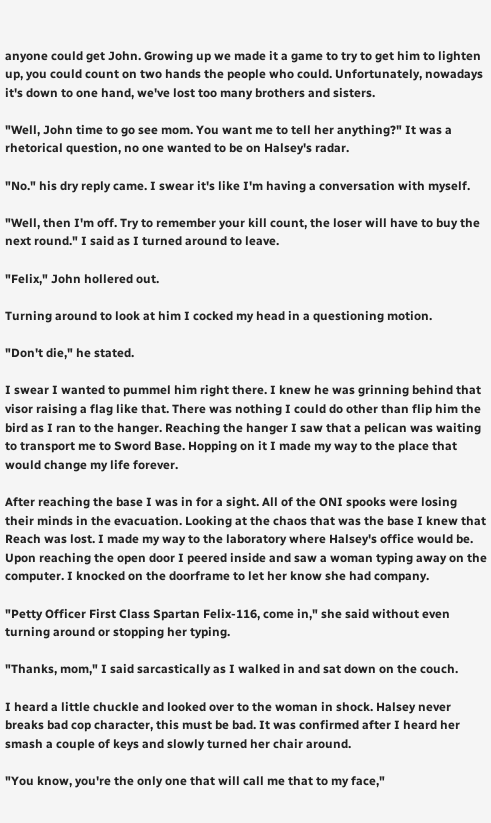anyone could get John. Growing up we made it a game to try to get him to lighten up, you could count on two hands the people who could. Unfortunately, nowadays it's down to one hand, we've lost too many brothers and sisters.

"Well, John time to go see mom. You want me to tell her anything?" It was a rhetorical question, no one wanted to be on Halsey's radar.

"No." his dry reply came. I swear it's like I'm having a conversation with myself.

"Well, then I'm off. Try to remember your kill count, the loser will have to buy the next round." I said as I turned around to leave.

"Felix," John hollered out.

Turning around to look at him I cocked my head in a questioning motion.

"Don't die," he stated.

I swear I wanted to pummel him right there. I knew he was grinning behind that visor raising a flag like that. There was nothing I could do other than flip him the bird as I ran to the hanger. Reaching the hanger I saw that a pelican was waiting to transport me to Sword Base. Hopping on it I made my way to the place that would change my life forever.

After reaching the base I was in for a sight. All of the ONI spooks were losing their minds in the evacuation. Looking at the chaos that was the base I knew that Reach was lost. I made my way to the laboratory where Halsey's office would be. Upon reaching the open door I peered inside and saw a woman typing away on the computer. I knocked on the doorframe to let her know she had company.

"Petty Officer First Class Spartan Felix-116, come in," she said without even turning around or stopping her typing.

"Thanks, mom," I said sarcastically as I walked in and sat down on the couch.

I heard a little chuckle and looked over to the woman in shock. Halsey never breaks bad cop character, this must be bad. It was confirmed after I heard her smash a couple of keys and slowly turned her chair around.

"You know, you're the only one that will call me that to my face,"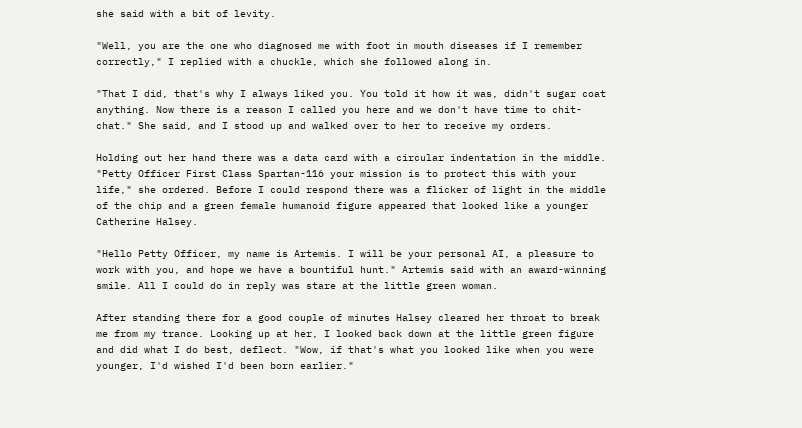she said with a bit of levity.

"Well, you are the one who diagnosed me with foot in mouth diseases if I remember correctly," I replied with a chuckle, which she followed along in.

"That I did, that's why I always liked you. You told it how it was, didn't sugar coat anything. Now there is a reason I called you here and we don't have time to chit-chat." She said, and I stood up and walked over to her to receive my orders.

Holding out her hand there was a data card with a circular indentation in the middle. "Petty Officer First Class Spartan-116 your mission is to protect this with your life," she ordered. Before I could respond there was a flicker of light in the middle of the chip and a green female humanoid figure appeared that looked like a younger Catherine Halsey.

"Hello Petty Officer, my name is Artemis. I will be your personal AI, a pleasure to work with you, and hope we have a bountiful hunt." Artemis said with an award-winning smile. All I could do in reply was stare at the little green woman.

After standing there for a good couple of minutes Halsey cleared her throat to break me from my trance. Looking up at her, I looked back down at the little green figure and did what I do best, deflect. "Wow, if that's what you looked like when you were younger, I'd wished I'd been born earlier."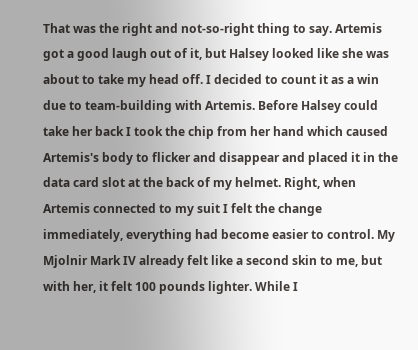That was the right and not-so-right thing to say. Artemis got a good laugh out of it, but Halsey looked like she was about to take my head off. I decided to count it as a win due to team-building with Artemis. Before Halsey could take her back I took the chip from her hand which caused Artemis's body to flicker and disappear and placed it in the data card slot at the back of my helmet. Right, when Artemis connected to my suit I felt the change immediately, everything had become easier to control. My Mjolnir Mark IV already felt like a second skin to me, but with her, it felt 100 pounds lighter. While I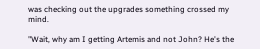was checking out the upgrades something crossed my mind.

"Wait, why am I getting Artemis and not John? He's the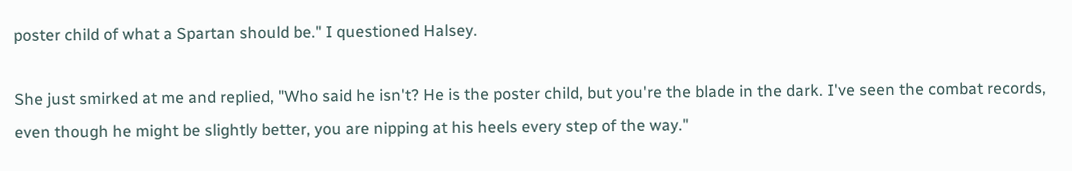poster child of what a Spartan should be." I questioned Halsey.

She just smirked at me and replied, "Who said he isn't? He is the poster child, but you're the blade in the dark. I've seen the combat records, even though he might be slightly better, you are nipping at his heels every step of the way."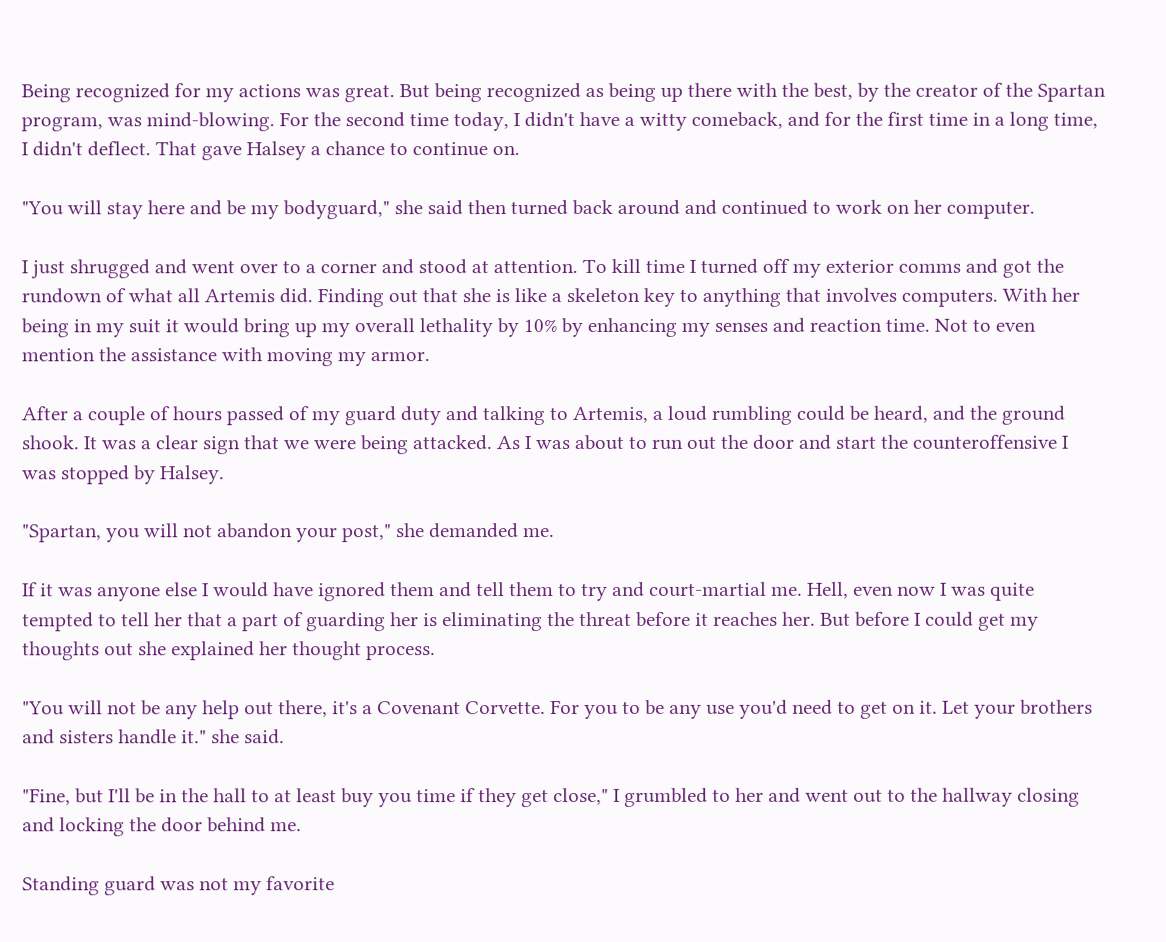Being recognized for my actions was great. But being recognized as being up there with the best, by the creator of the Spartan program, was mind-blowing. For the second time today, I didn't have a witty comeback, and for the first time in a long time, I didn't deflect. That gave Halsey a chance to continue on.

"You will stay here and be my bodyguard," she said then turned back around and continued to work on her computer.

I just shrugged and went over to a corner and stood at attention. To kill time I turned off my exterior comms and got the rundown of what all Artemis did. Finding out that she is like a skeleton key to anything that involves computers. With her being in my suit it would bring up my overall lethality by 10% by enhancing my senses and reaction time. Not to even mention the assistance with moving my armor.

After a couple of hours passed of my guard duty and talking to Artemis, a loud rumbling could be heard, and the ground shook. It was a clear sign that we were being attacked. As I was about to run out the door and start the counteroffensive I was stopped by Halsey.

"Spartan, you will not abandon your post," she demanded me.

If it was anyone else I would have ignored them and tell them to try and court-martial me. Hell, even now I was quite tempted to tell her that a part of guarding her is eliminating the threat before it reaches her. But before I could get my thoughts out she explained her thought process.

"You will not be any help out there, it's a Covenant Corvette. For you to be any use you'd need to get on it. Let your brothers and sisters handle it." she said.

"Fine, but I'll be in the hall to at least buy you time if they get close," I grumbled to her and went out to the hallway closing and locking the door behind me.

Standing guard was not my favorite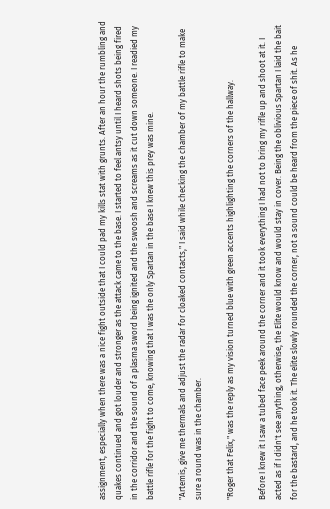assignment, especially when there was a nice fight outside that I could pad my kills stat with grunts. After an hour the rumbling and quakes continued and got louder and stronger as the attack came to the base. I started to feel antsy until I heard shots being fired in the corridor and the sound of a plasma sword being ignited and the swoosh and screams as it cut down someone. I readied my battle rifle for the fight to come, knowing that I was the only Spartan in the base I knew this prey was mine.

"Artemis, give me thermals and adjust the radar for cloaked contacts," I said while checking the chamber of my battle rifle to make sure a round was in the chamber.

"Roger that Felix," was the reply as my vision turned blue with green accents highlighting the corners of the hallway.

Before I knew it I saw a tubed face peek around the corner and it took everything I had not to bring my rifle up and shoot at it. I acted as if I didn't see anything, otherwise, the Elite would know and would stay in cover. Being the oblivious Spartan I laid the bait for the bastard, and he took it. The elite slowly rounded the corner, not a sound could be heard from the piece of shit. As he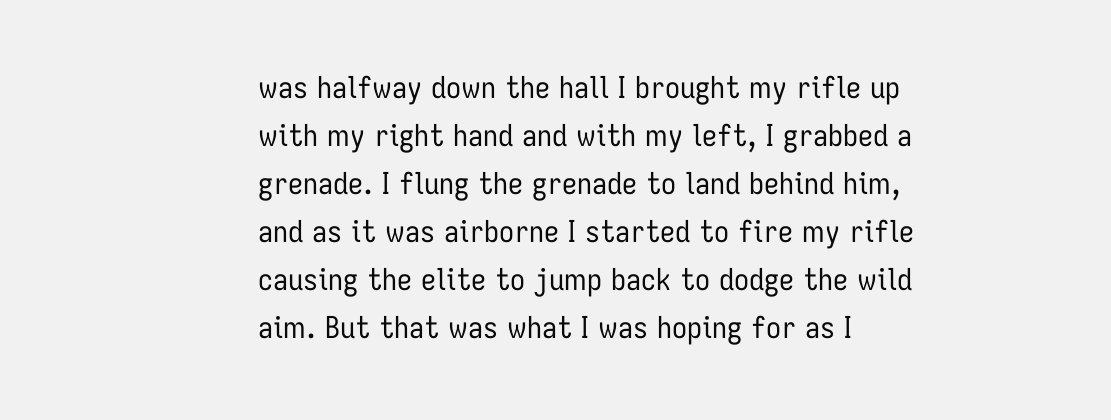was halfway down the hall I brought my rifle up with my right hand and with my left, I grabbed a grenade. I flung the grenade to land behind him, and as it was airborne I started to fire my rifle causing the elite to jump back to dodge the wild aim. But that was what I was hoping for as I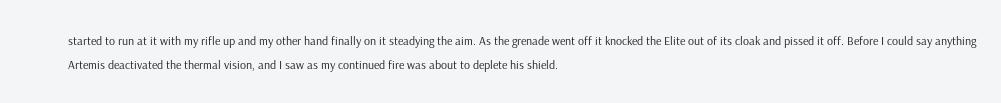started to run at it with my rifle up and my other hand finally on it steadying the aim. As the grenade went off it knocked the Elite out of its cloak and pissed it off. Before I could say anything Artemis deactivated the thermal vision, and I saw as my continued fire was about to deplete his shield.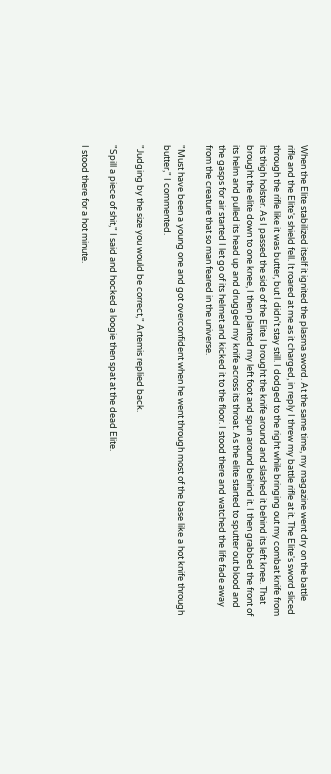When the Elite stabilized itself it ignited the plasma sword. At the same time, my magazine went dry on the battle rifle and the Elite's shield fell. It roared at me as it charged, in reply I threw my battle rifle at it. The Elite's sword sliced through the rifle like it was butter, but I didn't stay still. I dodged to the right while bringing out my combat knife from its thigh holster. As I passed the side of the Elite I brought the knife around and slashed it behind its left knee. That brought the elite down to one knee, I then planted my left foot and spun around behind it. I then grabbed the front of its helm and pulled its head up and drugged my knife across its throat. As the elite started to sputter out blood and the gasps for air started I let go of its helmet and kicked it to the floor. I stood there and watched the life fade away from the creature that so man feared in the universe.

"Must have been a young one and got overconfident when he went through most of the base like a hot knife through butter," I commented.

"Judging by the size you would be correct," Artemis replied back.

"Spill a piece of shit," I said and hocked a loogie then spat at the dead Elite.

I stood there for a hot minute.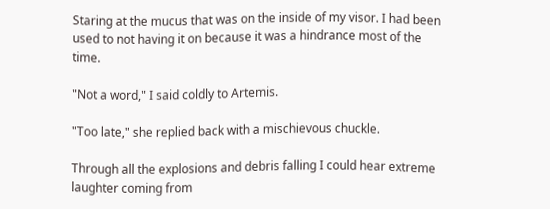Staring at the mucus that was on the inside of my visor. I had been used to not having it on because it was a hindrance most of the time.

"Not a word," I said coldly to Artemis.

"Too late," she replied back with a mischievous chuckle.

Through all the explosions and debris falling I could hear extreme laughter coming from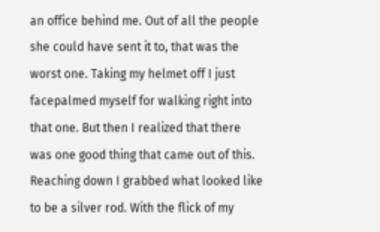an office behind me. Out of all the people she could have sent it to, that was the worst one. Taking my helmet off I just facepalmed myself for walking right into that one. But then I realized that there was one good thing that came out of this. Reaching down I grabbed what looked like to be a silver rod. With the flick of my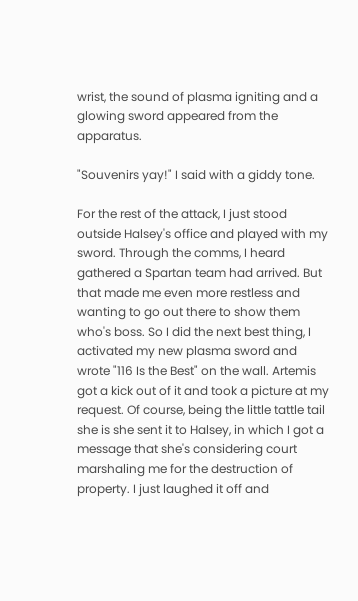wrist, the sound of plasma igniting and a glowing sword appeared from the apparatus.

"Souvenirs yay!" I said with a giddy tone.

For the rest of the attack, I just stood outside Halsey's office and played with my sword. Through the comms, I heard gathered a Spartan team had arrived. But that made me even more restless and wanting to go out there to show them who's boss. So I did the next best thing, I activated my new plasma sword and wrote "116 Is the Best" on the wall. Artemis got a kick out of it and took a picture at my request. Of course, being the little tattle tail she is she sent it to Halsey, in which I got a message that she's considering court marshaling me for the destruction of property. I just laughed it off and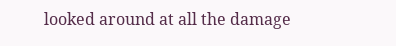looked around at all the damage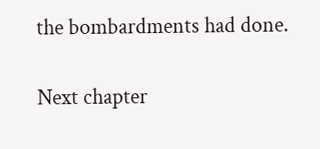the bombardments had done.

Next chapter